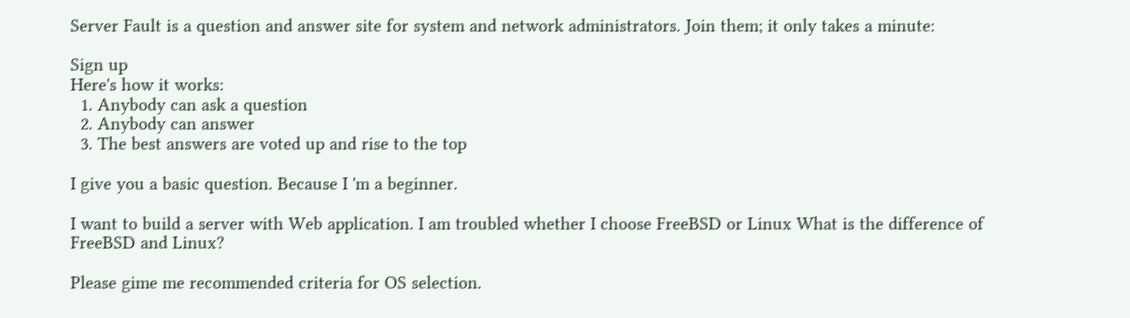Server Fault is a question and answer site for system and network administrators. Join them; it only takes a minute:

Sign up
Here's how it works:
  1. Anybody can ask a question
  2. Anybody can answer
  3. The best answers are voted up and rise to the top

I give you a basic question. Because I 'm a beginner.

I want to build a server with Web application. I am troubled whether I choose FreeBSD or Linux What is the difference of FreeBSD and Linux?

Please gime me recommended criteria for OS selection.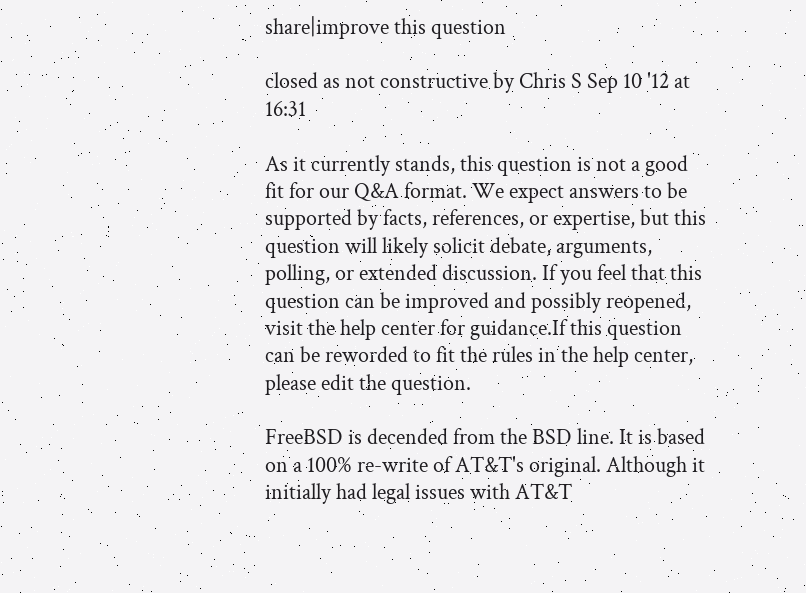share|improve this question

closed as not constructive by Chris S Sep 10 '12 at 16:31

As it currently stands, this question is not a good fit for our Q&A format. We expect answers to be supported by facts, references, or expertise, but this question will likely solicit debate, arguments, polling, or extended discussion. If you feel that this question can be improved and possibly reopened, visit the help center for guidance.If this question can be reworded to fit the rules in the help center, please edit the question.

FreeBSD is decended from the BSD line. It is based on a 100% re-write of AT&T's original. Although it initially had legal issues with AT&T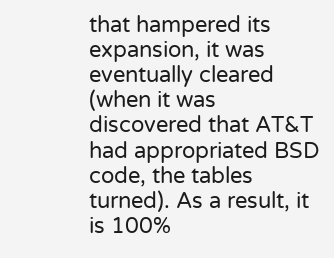that hampered its expansion, it was eventually cleared (when it was discovered that AT&T had appropriated BSD code, the tables turned). As a result, it is 100%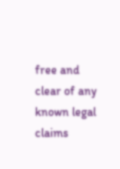free and clear of any known legal claims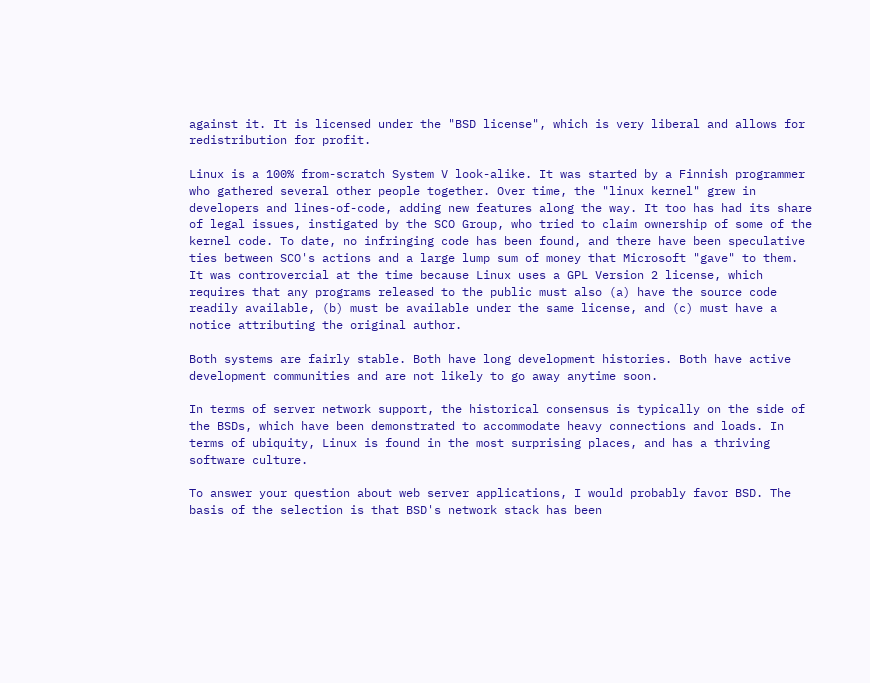against it. It is licensed under the "BSD license", which is very liberal and allows for redistribution for profit.

Linux is a 100% from-scratch System V look-alike. It was started by a Finnish programmer who gathered several other people together. Over time, the "linux kernel" grew in developers and lines-of-code, adding new features along the way. It too has had its share of legal issues, instigated by the SCO Group, who tried to claim ownership of some of the kernel code. To date, no infringing code has been found, and there have been speculative ties between SCO's actions and a large lump sum of money that Microsoft "gave" to them. It was controvercial at the time because Linux uses a GPL Version 2 license, which requires that any programs released to the public must also (a) have the source code readily available, (b) must be available under the same license, and (c) must have a notice attributing the original author.

Both systems are fairly stable. Both have long development histories. Both have active development communities and are not likely to go away anytime soon.

In terms of server network support, the historical consensus is typically on the side of the BSDs, which have been demonstrated to accommodate heavy connections and loads. In terms of ubiquity, Linux is found in the most surprising places, and has a thriving software culture.

To answer your question about web server applications, I would probably favor BSD. The basis of the selection is that BSD's network stack has been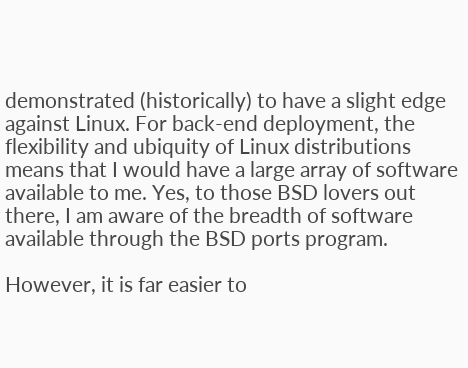demonstrated (historically) to have a slight edge against Linux. For back-end deployment, the flexibility and ubiquity of Linux distributions means that I would have a large array of software available to me. Yes, to those BSD lovers out there, I am aware of the breadth of software available through the BSD ports program.

However, it is far easier to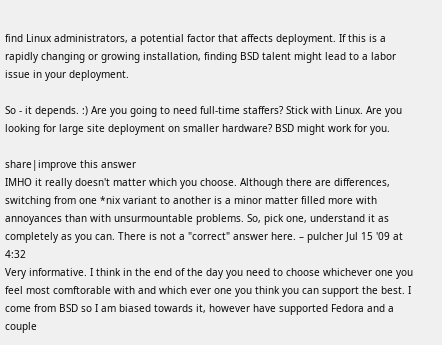find Linux administrators, a potential factor that affects deployment. If this is a rapidly changing or growing installation, finding BSD talent might lead to a labor issue in your deployment.

So - it depends. :) Are you going to need full-time staffers? Stick with Linux. Are you looking for large site deployment on smaller hardware? BSD might work for you.

share|improve this answer
IMHO it really doesn't matter which you choose. Although there are differences, switching from one *nix variant to another is a minor matter filled more with annoyances than with unsurmountable problems. So, pick one, understand it as completely as you can. There is not a "correct" answer here. – pulcher Jul 15 '09 at 4:32
Very informative. I think in the end of the day you need to choose whichever one you feel most comftorable with and which ever one you think you can support the best. I come from BSD so I am biased towards it, however have supported Fedora and a couple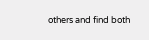others and find both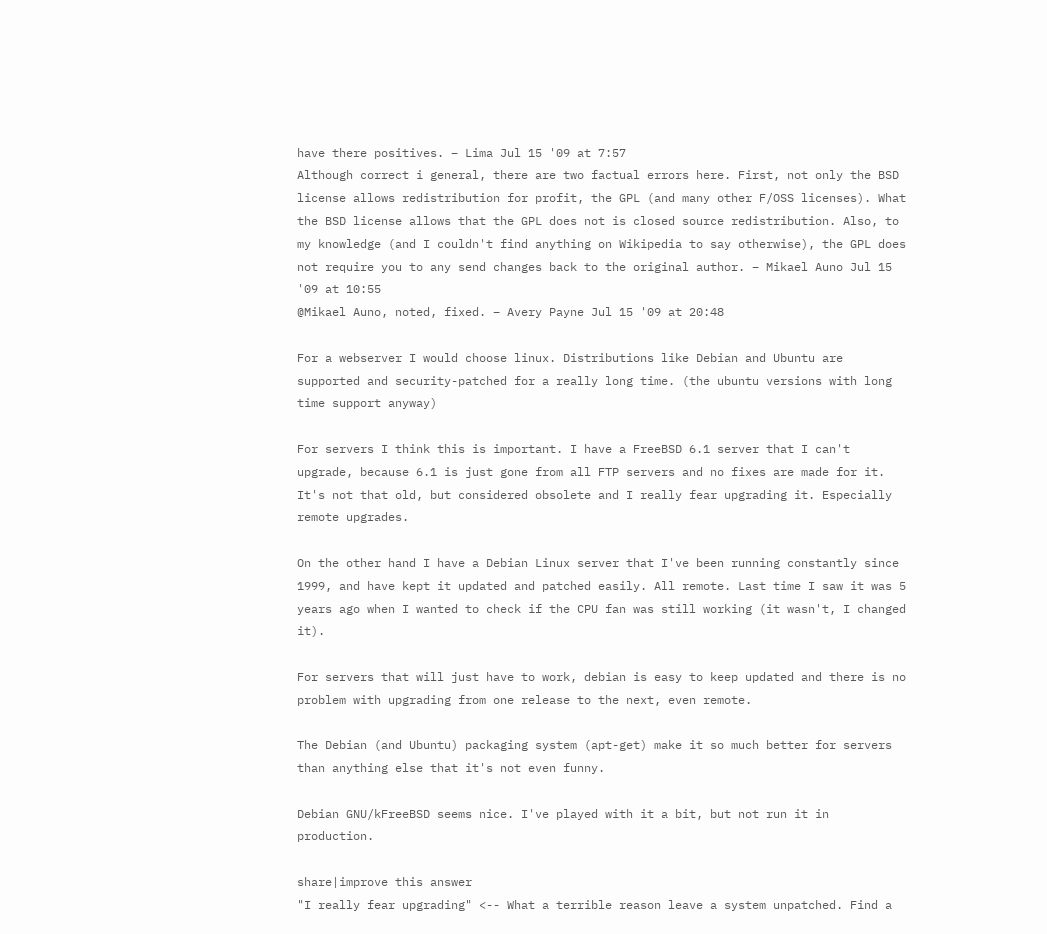have there positives. – Lima Jul 15 '09 at 7:57
Although correct i general, there are two factual errors here. First, not only the BSD license allows redistribution for profit, the GPL (and many other F/OSS licenses). What the BSD license allows that the GPL does not is closed source redistribution. Also, to my knowledge (and I couldn't find anything on Wikipedia to say otherwise), the GPL does not require you to any send changes back to the original author. – Mikael Auno Jul 15 '09 at 10:55
@Mikael Auno, noted, fixed. – Avery Payne Jul 15 '09 at 20:48

For a webserver I would choose linux. Distributions like Debian and Ubuntu are supported and security-patched for a really long time. (the ubuntu versions with long time support anyway)

For servers I think this is important. I have a FreeBSD 6.1 server that I can't upgrade, because 6.1 is just gone from all FTP servers and no fixes are made for it. It's not that old, but considered obsolete and I really fear upgrading it. Especially remote upgrades.

On the other hand I have a Debian Linux server that I've been running constantly since 1999, and have kept it updated and patched easily. All remote. Last time I saw it was 5 years ago when I wanted to check if the CPU fan was still working (it wasn't, I changed it).

For servers that will just have to work, debian is easy to keep updated and there is no problem with upgrading from one release to the next, even remote.

The Debian (and Ubuntu) packaging system (apt-get) make it so much better for servers than anything else that it's not even funny.

Debian GNU/kFreeBSD seems nice. I've played with it a bit, but not run it in production.

share|improve this answer
"I really fear upgrading" <-- What a terrible reason leave a system unpatched. Find a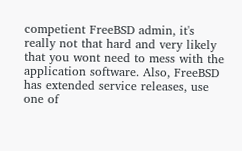competient FreeBSD admin, it's really not that hard and very likely that you wont need to mess with the application software. Also, FreeBSD has extended service releases, use one of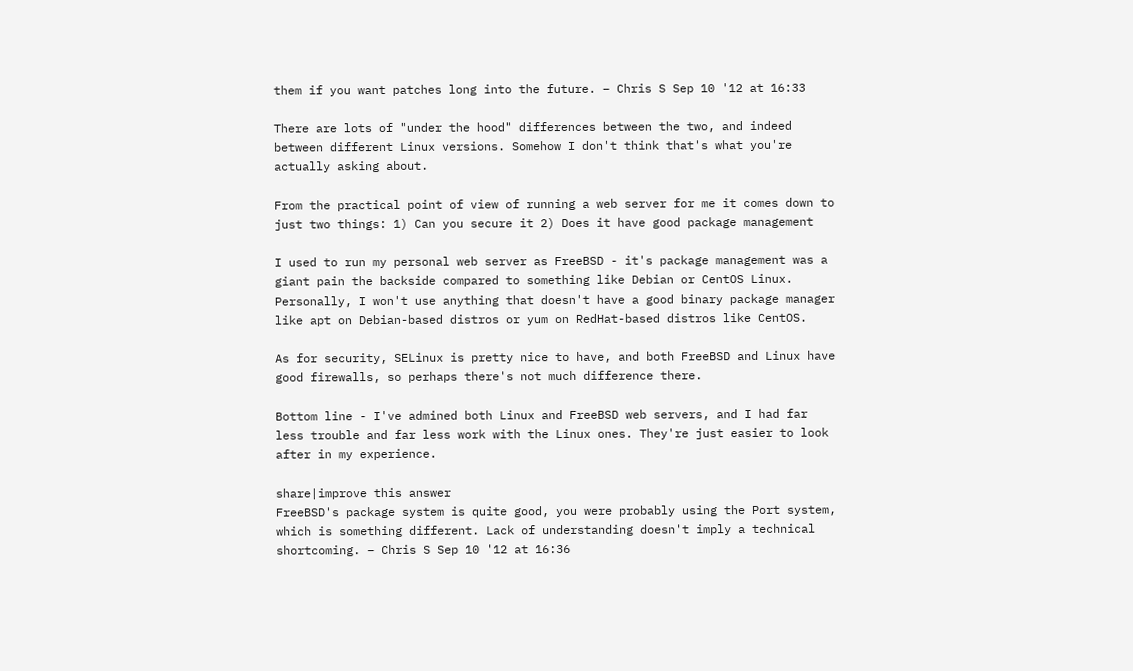them if you want patches long into the future. – Chris S Sep 10 '12 at 16:33

There are lots of "under the hood" differences between the two, and indeed between different Linux versions. Somehow I don't think that's what you're actually asking about.

From the practical point of view of running a web server for me it comes down to just two things: 1) Can you secure it 2) Does it have good package management

I used to run my personal web server as FreeBSD - it's package management was a giant pain the backside compared to something like Debian or CentOS Linux. Personally, I won't use anything that doesn't have a good binary package manager like apt on Debian-based distros or yum on RedHat-based distros like CentOS.

As for security, SELinux is pretty nice to have, and both FreeBSD and Linux have good firewalls, so perhaps there's not much difference there.

Bottom line - I've admined both Linux and FreeBSD web servers, and I had far less trouble and far less work with the Linux ones. They're just easier to look after in my experience.

share|improve this answer
FreeBSD's package system is quite good, you were probably using the Port system, which is something different. Lack of understanding doesn't imply a technical shortcoming. – Chris S Sep 10 '12 at 16:36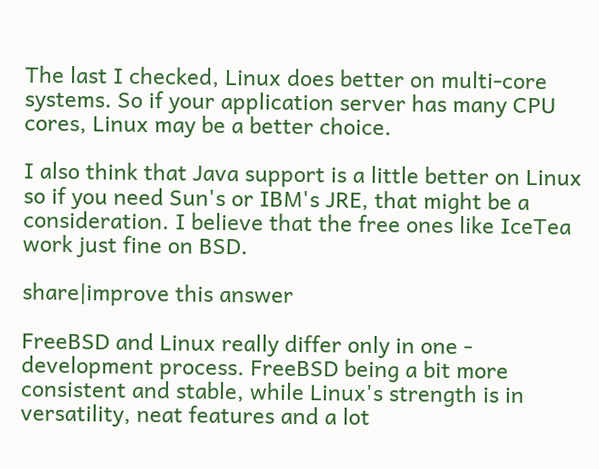The last I checked, Linux does better on multi-core systems. So if your application server has many CPU cores, Linux may be a better choice.

I also think that Java support is a little better on Linux so if you need Sun's or IBM's JRE, that might be a consideration. I believe that the free ones like IceTea work just fine on BSD.

share|improve this answer

FreeBSD and Linux really differ only in one - development process. FreeBSD being a bit more consistent and stable, while Linux's strength is in versatility, neat features and a lot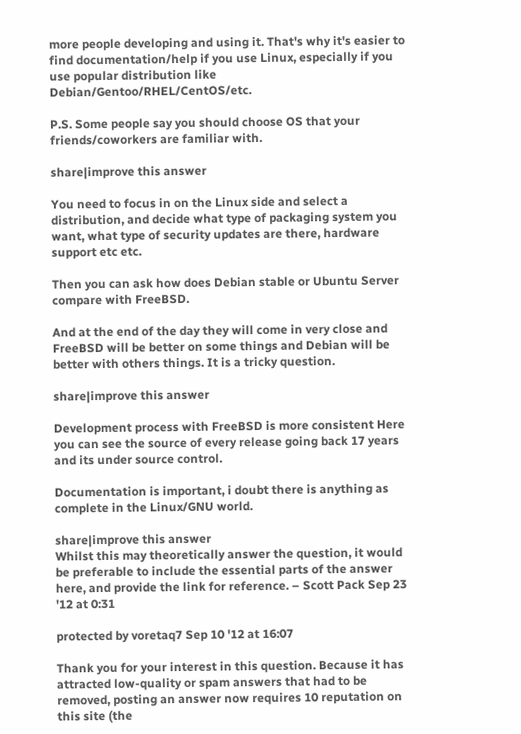more people developing and using it. That's why it's easier to find documentation/help if you use Linux, especially if you use popular distribution like Debian/Gentoo/RHEL/CentOS/etc.

P.S. Some people say you should choose OS that your friends/coworkers are familiar with.

share|improve this answer

You need to focus in on the Linux side and select a distribution, and decide what type of packaging system you want, what type of security updates are there, hardware support etc etc.

Then you can ask how does Debian stable or Ubuntu Server compare with FreeBSD.

And at the end of the day they will come in very close and FreeBSD will be better on some things and Debian will be better with others things. It is a tricky question.

share|improve this answer

Development process with FreeBSD is more consistent Here you can see the source of every release going back 17 years and its under source control.

Documentation is important, i doubt there is anything as complete in the Linux/GNU world.

share|improve this answer
Whilst this may theoretically answer the question, it would be preferable to include the essential parts of the answer here, and provide the link for reference. – Scott Pack Sep 23 '12 at 0:31

protected by voretaq7 Sep 10 '12 at 16:07

Thank you for your interest in this question. Because it has attracted low-quality or spam answers that had to be removed, posting an answer now requires 10 reputation on this site (the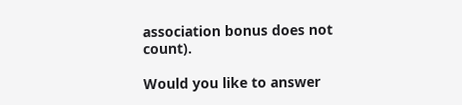association bonus does not count).

Would you like to answer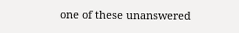one of these unanswered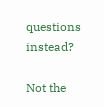questions instead?

Not the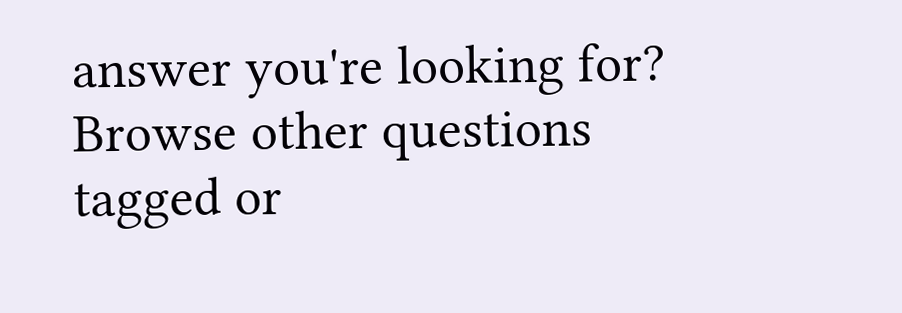answer you're looking for? Browse other questions tagged or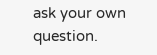ask your own question.